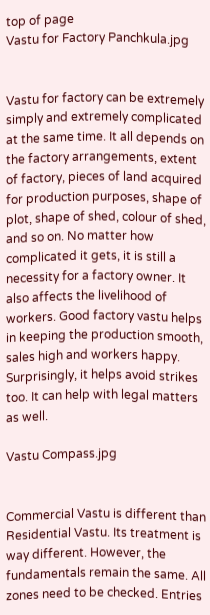top of page
Vastu for Factory Panchkula.jpg


Vastu for factory can be extremely simply and extremely complicated at the same time. It all depends on the factory arrangements, extent of factory, pieces of land acquired for production purposes, shape of plot, shape of shed, colour of shed, and so on. No matter how complicated it gets, it is still a necessity for a factory owner. It also affects the livelihood of workers. Good factory vastu helps in keeping the production smooth, sales high and workers happy. Surprisingly, it helps avoid strikes too. It can help with legal matters as well.

Vastu Compass.jpg


Commercial Vastu is different than Residential Vastu. Its treatment is way different. However, the fundamentals remain the same. All zones need to be checked. Entries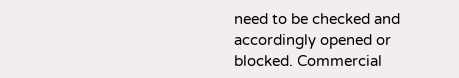need to be checked and accordingly opened or blocked. Commercial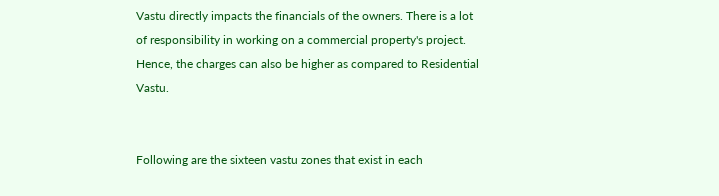Vastu directly impacts the financials of the owners. There is a lot of responsibility in working on a commercial property's project. Hence, the charges can also be higher as compared to Residential Vastu.


Following are the sixteen vastu zones that exist in each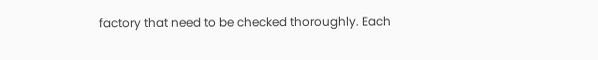factory that need to be checked thoroughly. Each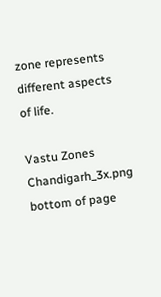zone represents different aspects of life.

Vastu Zones Chandigarh_3x.png
bottom of page